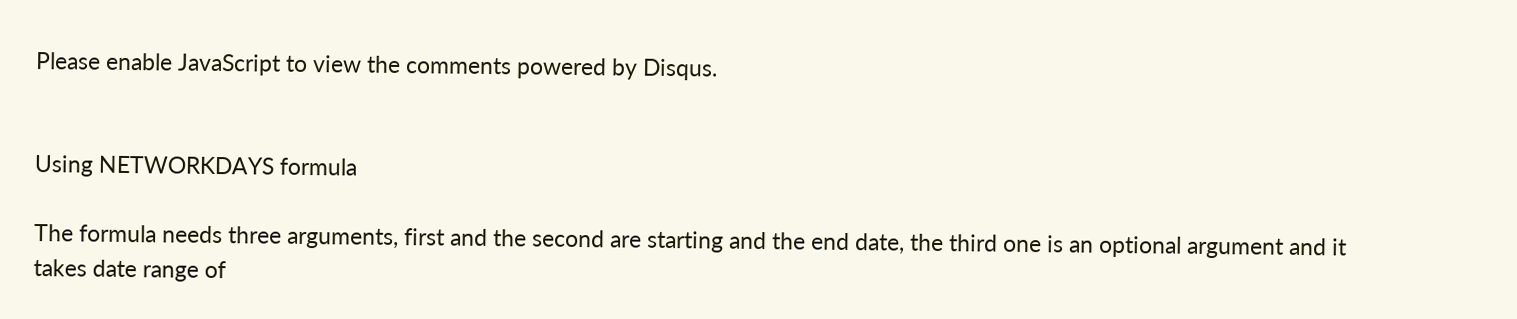Please enable JavaScript to view the comments powered by Disqus.


Using NETWORKDAYS formula

The formula needs three arguments, first and the second are starting and the end date, the third one is an optional argument and it takes date range of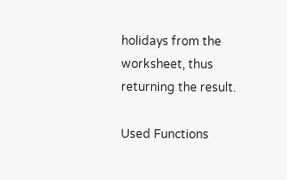holidays from the worksheet, thus returning the result.

Used Functions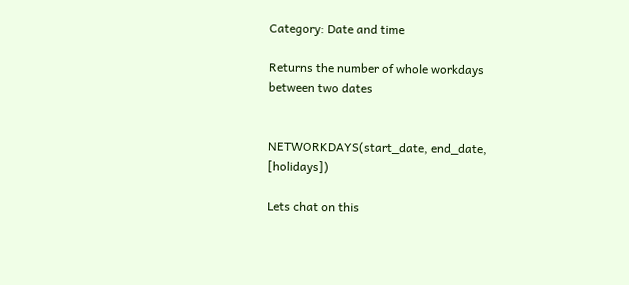Category: Date and time

Returns the number of whole workdays between two dates


NETWORKDAYS(start_date, end_date, [holidays])

Lets chat on this